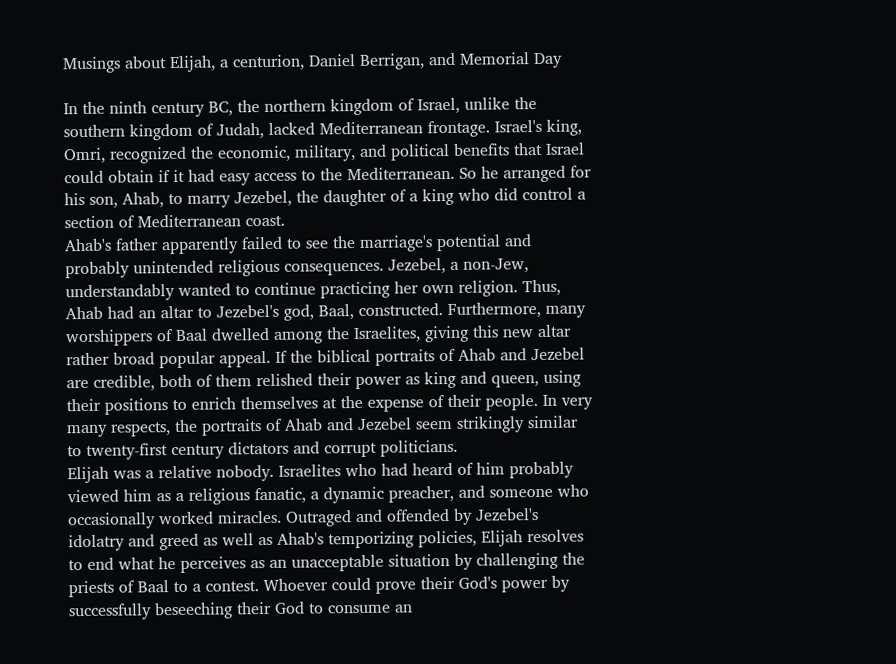Musings about Elijah, a centurion, Daniel Berrigan, and Memorial Day

In the ninth century BC, the northern kingdom of Israel, unlike the southern kingdom of Judah, lacked Mediterranean frontage. Israel's king, Omri, recognized the economic, military, and political benefits that Israel could obtain if it had easy access to the Mediterranean. So he arranged for his son, Ahab, to marry Jezebel, the daughter of a king who did control a section of Mediterranean coast.
Ahab's father apparently failed to see the marriage's potential and probably unintended religious consequences. Jezebel, a non-Jew, understandably wanted to continue practicing her own religion. Thus, Ahab had an altar to Jezebel's god, Baal, constructed. Furthermore, many worshippers of Baal dwelled among the Israelites, giving this new altar rather broad popular appeal. If the biblical portraits of Ahab and Jezebel are credible, both of them relished their power as king and queen, using their positions to enrich themselves at the expense of their people. In very many respects, the portraits of Ahab and Jezebel seem strikingly similar to twenty-first century dictators and corrupt politicians.
Elijah was a relative nobody. Israelites who had heard of him probably viewed him as a religious fanatic, a dynamic preacher, and someone who occasionally worked miracles. Outraged and offended by Jezebel's idolatry and greed as well as Ahab's temporizing policies, Elijah resolves to end what he perceives as an unacceptable situation by challenging the priests of Baal to a contest. Whoever could prove their God's power by successfully beseeching their God to consume an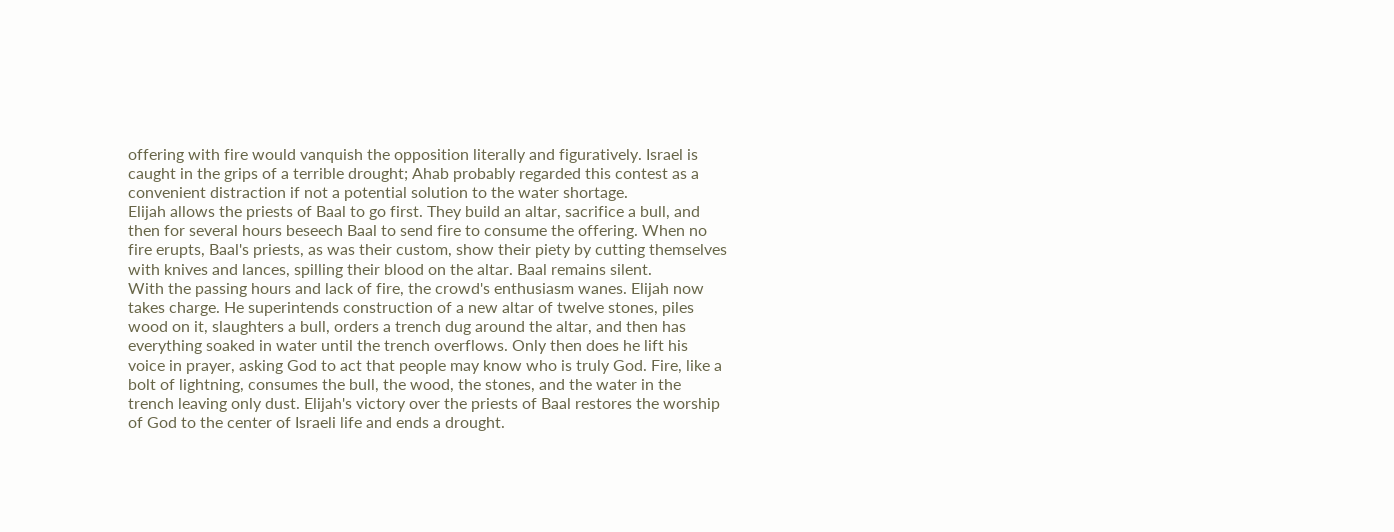offering with fire would vanquish the opposition literally and figuratively. Israel is caught in the grips of a terrible drought; Ahab probably regarded this contest as a convenient distraction if not a potential solution to the water shortage.
Elijah allows the priests of Baal to go first. They build an altar, sacrifice a bull, and then for several hours beseech Baal to send fire to consume the offering. When no fire erupts, Baal's priests, as was their custom, show their piety by cutting themselves with knives and lances, spilling their blood on the altar. Baal remains silent.
With the passing hours and lack of fire, the crowd's enthusiasm wanes. Elijah now takes charge. He superintends construction of a new altar of twelve stones, piles wood on it, slaughters a bull, orders a trench dug around the altar, and then has everything soaked in water until the trench overflows. Only then does he lift his voice in prayer, asking God to act that people may know who is truly God. Fire, like a bolt of lightning, consumes the bull, the wood, the stones, and the water in the trench leaving only dust. Elijah's victory over the priests of Baal restores the worship of God to the center of Israeli life and ends a drought.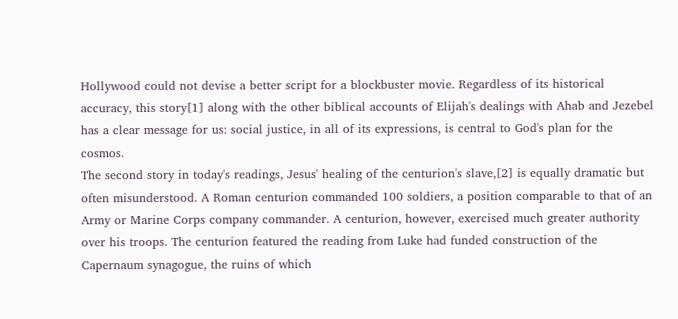Hollywood could not devise a better script for a blockbuster movie. Regardless of its historical accuracy, this story[1] along with the other biblical accounts of Elijah's dealings with Ahab and Jezebel has a clear message for us: social justice, in all of its expressions, is central to God's plan for the cosmos.
The second story in today's readings, Jesus' healing of the centurion's slave,[2] is equally dramatic but often misunderstood. A Roman centurion commanded 100 soldiers, a position comparable to that of an Army or Marine Corps company commander. A centurion, however, exercised much greater authority over his troops. The centurion featured the reading from Luke had funded construction of the Capernaum synagogue, the ruins of which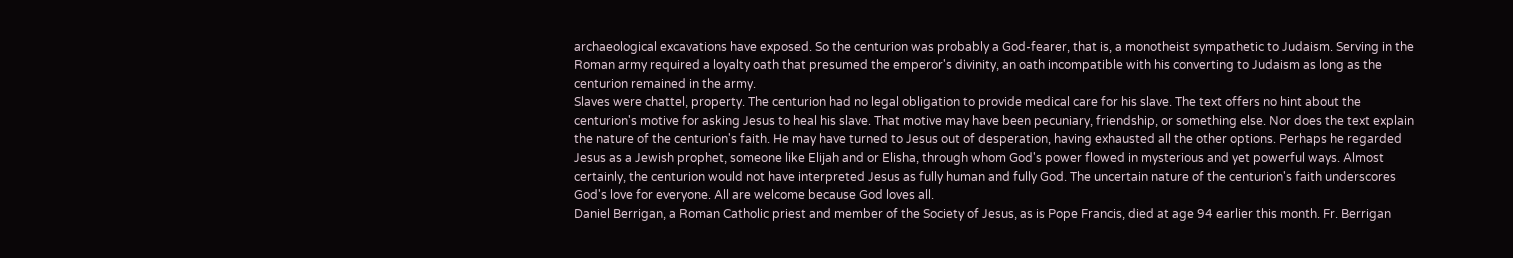archaeological excavations have exposed. So the centurion was probably a God-fearer, that is, a monotheist sympathetic to Judaism. Serving in the Roman army required a loyalty oath that presumed the emperor's divinity, an oath incompatible with his converting to Judaism as long as the centurion remained in the army.
Slaves were chattel, property. The centurion had no legal obligation to provide medical care for his slave. The text offers no hint about the centurion's motive for asking Jesus to heal his slave. That motive may have been pecuniary, friendship, or something else. Nor does the text explain the nature of the centurion's faith. He may have turned to Jesus out of desperation, having exhausted all the other options. Perhaps he regarded Jesus as a Jewish prophet, someone like Elijah and or Elisha, through whom God's power flowed in mysterious and yet powerful ways. Almost certainly, the centurion would not have interpreted Jesus as fully human and fully God. The uncertain nature of the centurion's faith underscores God's love for everyone. All are welcome because God loves all.
Daniel Berrigan, a Roman Catholic priest and member of the Society of Jesus, as is Pope Francis, died at age 94 earlier this month. Fr. Berrigan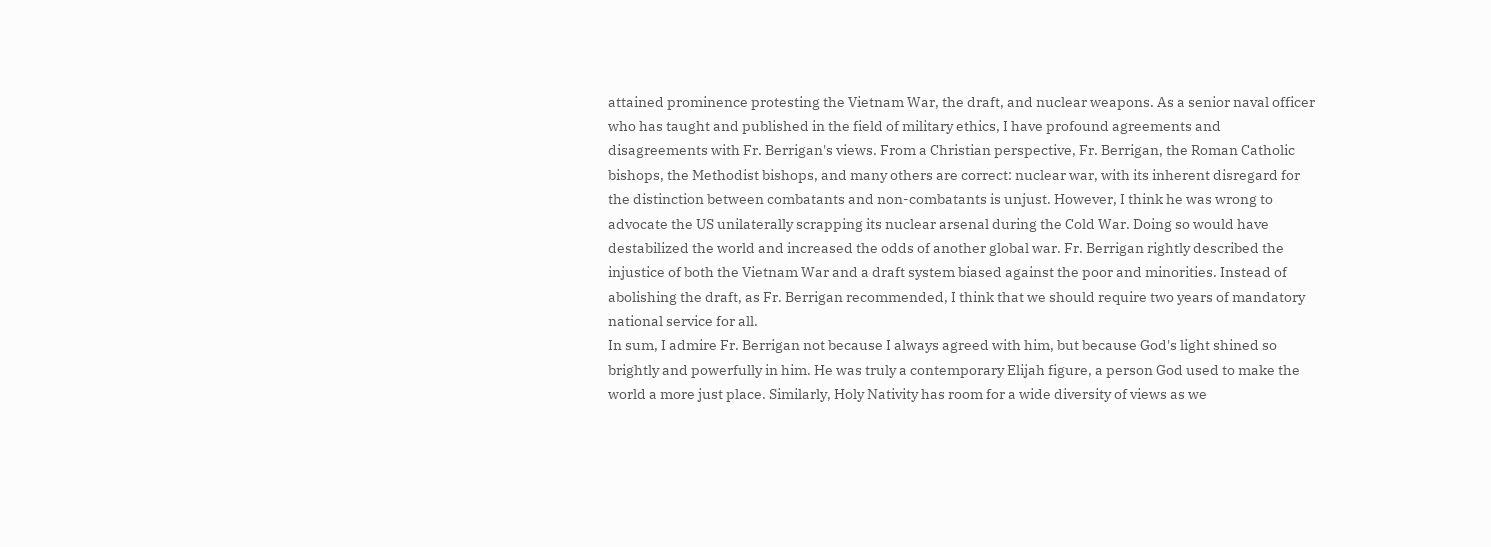attained prominence protesting the Vietnam War, the draft, and nuclear weapons. As a senior naval officer who has taught and published in the field of military ethics, I have profound agreements and disagreements with Fr. Berrigan's views. From a Christian perspective, Fr. Berrigan, the Roman Catholic bishops, the Methodist bishops, and many others are correct: nuclear war, with its inherent disregard for the distinction between combatants and non-combatants is unjust. However, I think he was wrong to advocate the US unilaterally scrapping its nuclear arsenal during the Cold War. Doing so would have destabilized the world and increased the odds of another global war. Fr. Berrigan rightly described the injustice of both the Vietnam War and a draft system biased against the poor and minorities. Instead of abolishing the draft, as Fr. Berrigan recommended, I think that we should require two years of mandatory national service for all.
In sum, I admire Fr. Berrigan not because I always agreed with him, but because God's light shined so brightly and powerfully in him. He was truly a contemporary Elijah figure, a person God used to make the world a more just place. Similarly, Holy Nativity has room for a wide diversity of views as we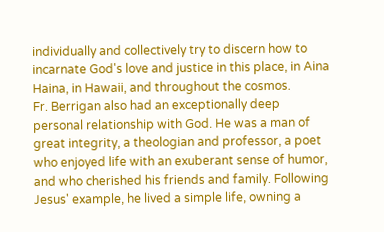individually and collectively try to discern how to incarnate God's love and justice in this place, in Aina Haina, in Hawaii, and throughout the cosmos.
Fr. Berrigan also had an exceptionally deep personal relationship with God. He was a man of great integrity, a theologian and professor, a poet who enjoyed life with an exuberant sense of humor, and who cherished his friends and family. Following Jesus' example, he lived a simple life, owning a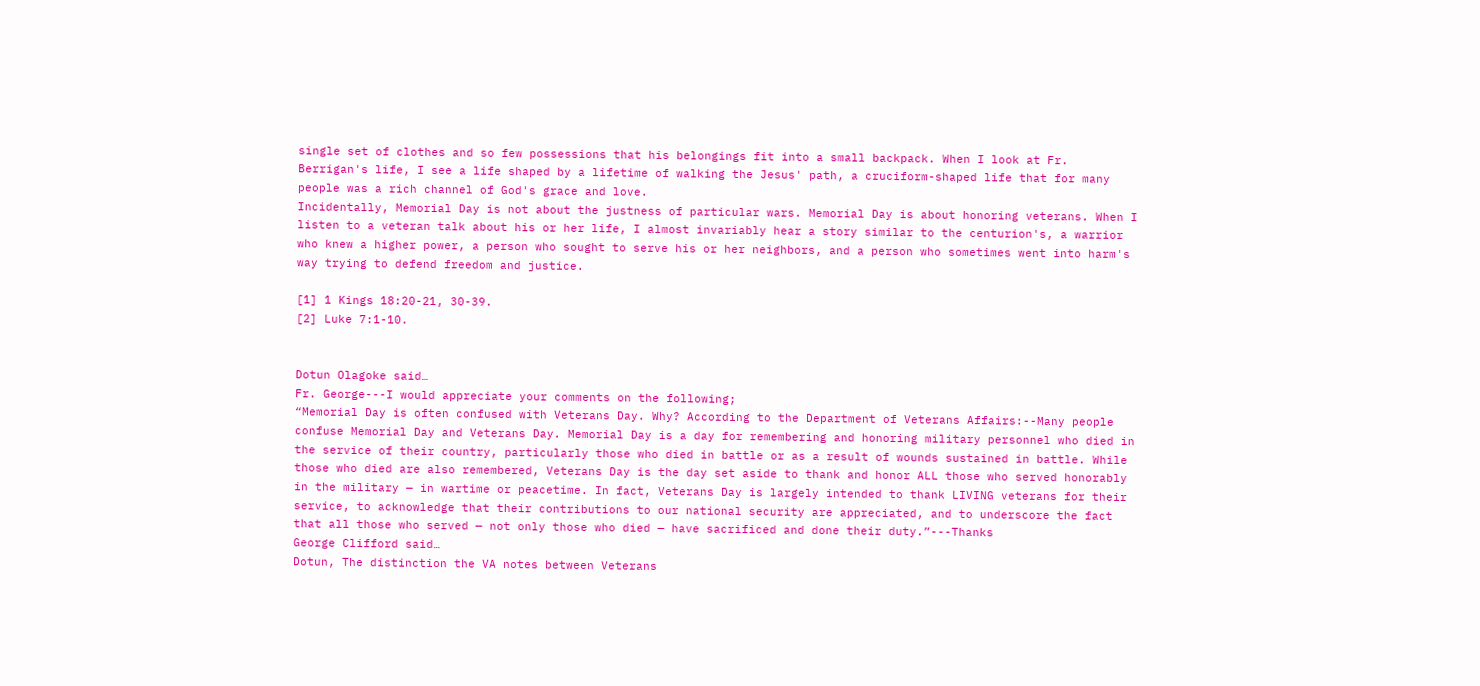single set of clothes and so few possessions that his belongings fit into a small backpack. When I look at Fr. Berrigan's life, I see a life shaped by a lifetime of walking the Jesus' path, a cruciform-shaped life that for many people was a rich channel of God's grace and love.
Incidentally, Memorial Day is not about the justness of particular wars. Memorial Day is about honoring veterans. When I listen to a veteran talk about his or her life, I almost invariably hear a story similar to the centurion's, a warrior who knew a higher power, a person who sought to serve his or her neighbors, and a person who sometimes went into harm's way trying to defend freedom and justice.

[1] 1 Kings 18:20-21, 30-39.
[2] Luke 7:1-10.


Dotun Olagoke said…
Fr. George---I would appreciate your comments on the following;
“Memorial Day is often confused with Veterans Day. Why? According to the Department of Veterans Affairs:--Many people confuse Memorial Day and Veterans Day. Memorial Day is a day for remembering and honoring military personnel who died in the service of their country, particularly those who died in battle or as a result of wounds sustained in battle. While those who died are also remembered, Veterans Day is the day set aside to thank and honor ALL those who served honorably in the military — in wartime or peacetime. In fact, Veterans Day is largely intended to thank LIVING veterans for their service, to acknowledge that their contributions to our national security are appreciated, and to underscore the fact that all those who served — not only those who died — have sacrificed and done their duty.”---Thanks
George Clifford said…
Dotun, The distinction the VA notes between Veterans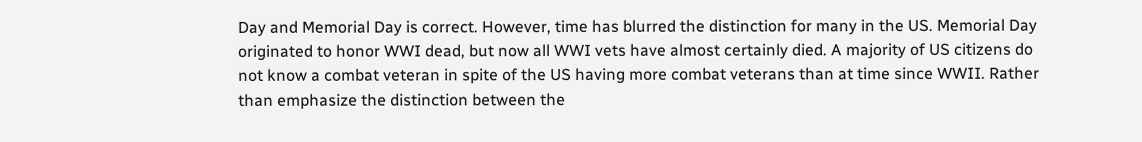Day and Memorial Day is correct. However, time has blurred the distinction for many in the US. Memorial Day originated to honor WWI dead, but now all WWI vets have almost certainly died. A majority of US citizens do not know a combat veteran in spite of the US having more combat veterans than at time since WWII. Rather than emphasize the distinction between the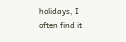holidays, I often find it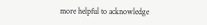more helpful to acknowledge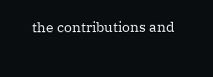the contributions and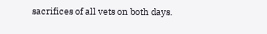sacrifices of all vets on both days.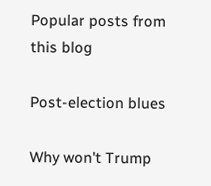Popular posts from this blog

Post-election blues

Why won't Trump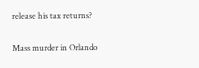release his tax returns?

Mass murder in Orlando